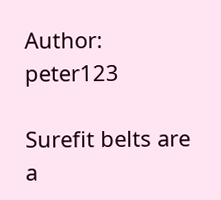Author: peter123

Surefit belts are a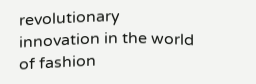revolutionary innovation in the world of fashion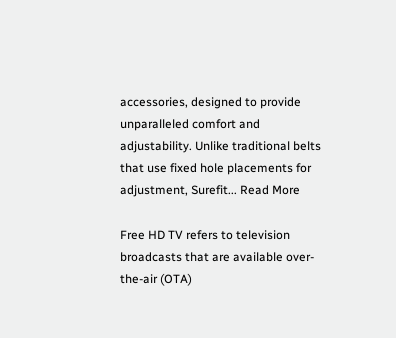accessories, designed to provide unparalleled comfort and adjustability. Unlike traditional belts that use fixed hole placements for adjustment, Surefit... Read More

Free HD TV refers to television broadcasts that are available over-the-air (OTA)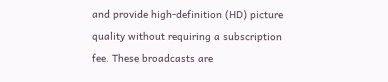and provide high-definition (HD) picture quality without requiring a subscription fee. These broadcasts are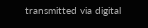transmitted via digital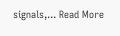signals,... Read More